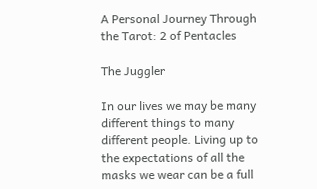A Personal Journey Through the Tarot: 2 of Pentacles

The Juggler

In our lives we may be many different things to many different people. Living up to the expectations of all the masks we wear can be a full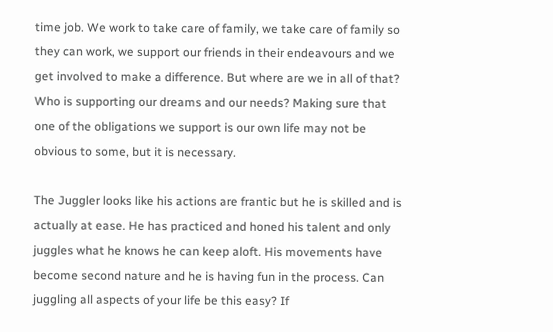time job. We work to take care of family, we take care of family so they can work, we support our friends in their endeavours and we get involved to make a difference. But where are we in all of that? Who is supporting our dreams and our needs? Making sure that one of the obligations we support is our own life may not be obvious to some, but it is necessary.

The Juggler looks like his actions are frantic but he is skilled and is actually at ease. He has practiced and honed his talent and only juggles what he knows he can keep aloft. His movements have become second nature and he is having fun in the process. Can juggling all aspects of your life be this easy? If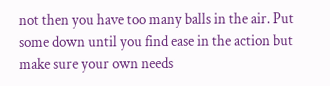not then you have too many balls in the air. Put some down until you find ease in the action but make sure your own needs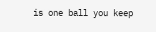is one ball you keep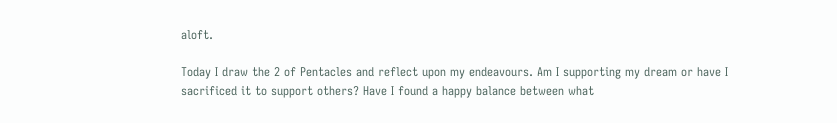aloft.

Today I draw the 2 of Pentacles and reflect upon my endeavours. Am I supporting my dream or have I sacrificed it to support others? Have I found a happy balance between what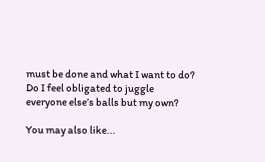must be done and what I want to do? Do I feel obligated to juggle everyone else’s balls but my own?

You may also like...